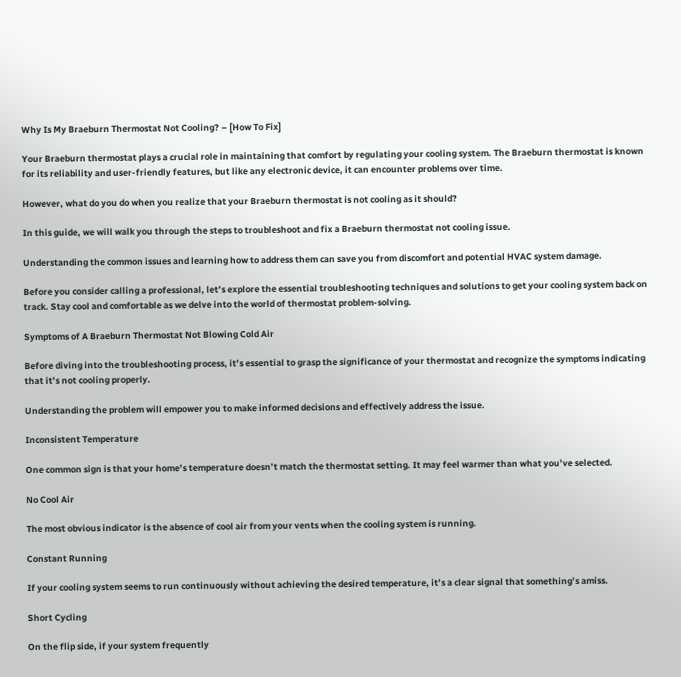Why Is My Braeburn Thermostat Not Cooling? – [How To Fix]

Your Braeburn thermostat plays a crucial role in maintaining that comfort by regulating your cooling system. The Braeburn thermostat is known for its reliability and user-friendly features, but like any electronic device, it can encounter problems over time.

However, what do you do when you realize that your Braeburn thermostat is not cooling as it should?

In this guide, we will walk you through the steps to troubleshoot and fix a Braeburn thermostat not cooling issue.

Understanding the common issues and learning how to address them can save you from discomfort and potential HVAC system damage.

Before you consider calling a professional, let’s explore the essential troubleshooting techniques and solutions to get your cooling system back on track. Stay cool and comfortable as we delve into the world of thermostat problem-solving.

Symptoms of A Braeburn Thermostat Not Blowing Cold Air

Before diving into the troubleshooting process, it’s essential to grasp the significance of your thermostat and recognize the symptoms indicating that it’s not cooling properly.

Understanding the problem will empower you to make informed decisions and effectively address the issue.

Inconsistent Temperature

One common sign is that your home’s temperature doesn’t match the thermostat setting. It may feel warmer than what you’ve selected.

No Cool Air

The most obvious indicator is the absence of cool air from your vents when the cooling system is running.

Constant Running

If your cooling system seems to run continuously without achieving the desired temperature, it’s a clear signal that something’s amiss.

Short Cycling

On the flip side, if your system frequently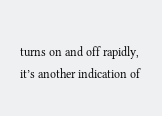turns on and off rapidly, it’s another indication of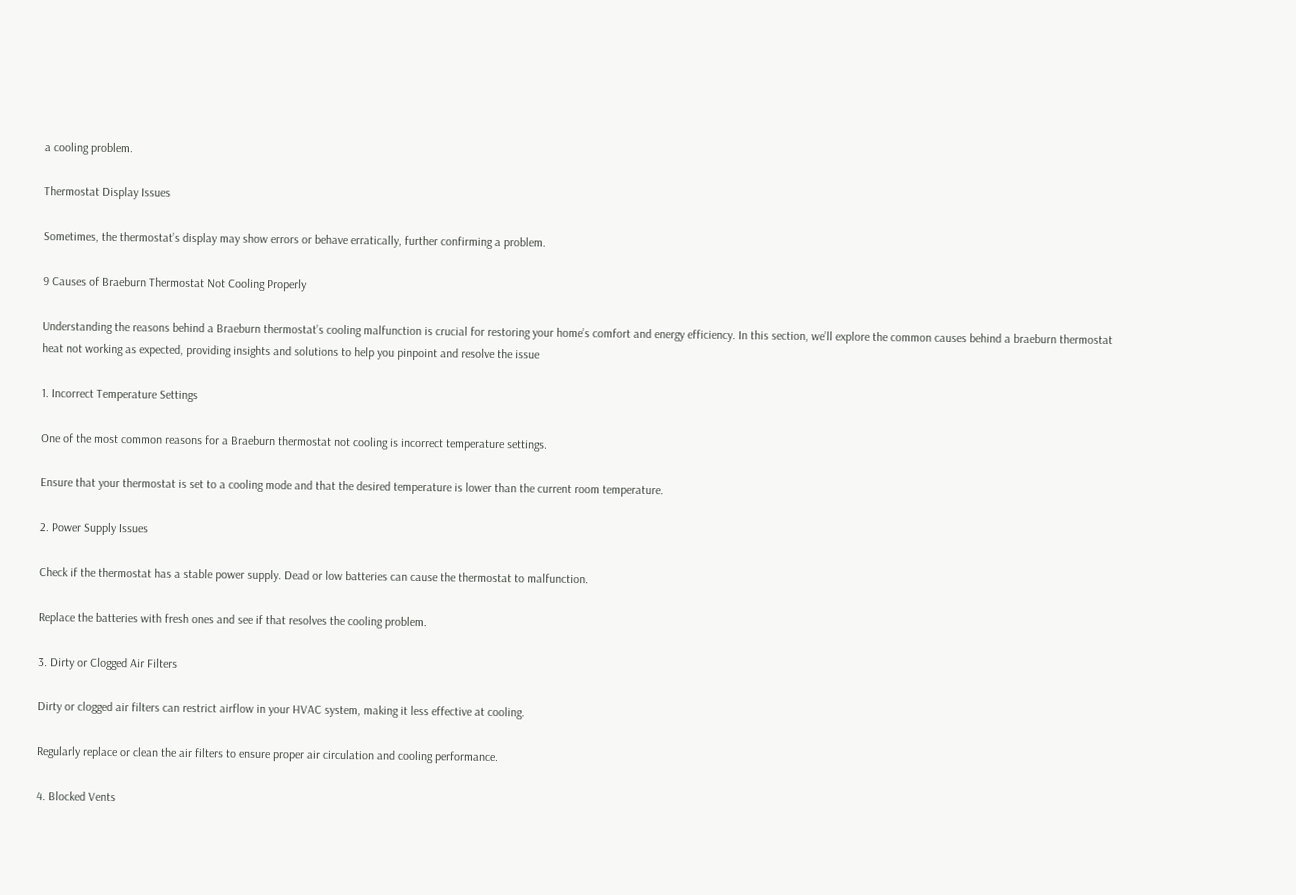a cooling problem.

Thermostat Display Issues

Sometimes, the thermostat’s display may show errors or behave erratically, further confirming a problem.

9 Causes of Braeburn Thermostat Not Cooling Properly

Understanding the reasons behind a Braeburn thermostat’s cooling malfunction is crucial for restoring your home’s comfort and energy efficiency. In this section, we’ll explore the common causes behind a braeburn thermostat heat not working as expected, providing insights and solutions to help you pinpoint and resolve the issue

1. Incorrect Temperature Settings

One of the most common reasons for a Braeburn thermostat not cooling is incorrect temperature settings.

Ensure that your thermostat is set to a cooling mode and that the desired temperature is lower than the current room temperature.

2. Power Supply Issues

Check if the thermostat has a stable power supply. Dead or low batteries can cause the thermostat to malfunction.

Replace the batteries with fresh ones and see if that resolves the cooling problem.

3. Dirty or Clogged Air Filters

Dirty or clogged air filters can restrict airflow in your HVAC system, making it less effective at cooling.

Regularly replace or clean the air filters to ensure proper air circulation and cooling performance.

4. Blocked Vents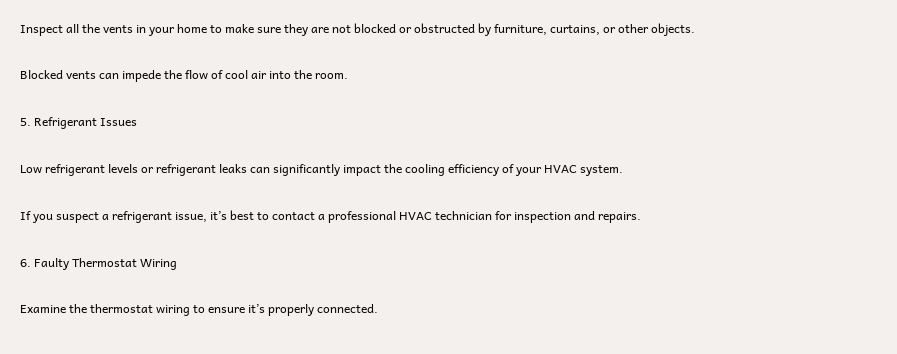Inspect all the vents in your home to make sure they are not blocked or obstructed by furniture, curtains, or other objects.

Blocked vents can impede the flow of cool air into the room.

5. Refrigerant Issues

Low refrigerant levels or refrigerant leaks can significantly impact the cooling efficiency of your HVAC system.

If you suspect a refrigerant issue, it’s best to contact a professional HVAC technician for inspection and repairs.

6. Faulty Thermostat Wiring

Examine the thermostat wiring to ensure it’s properly connected.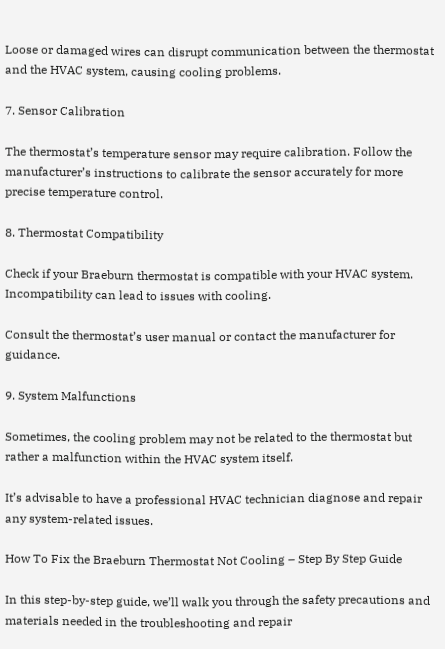Loose or damaged wires can disrupt communication between the thermostat and the HVAC system, causing cooling problems.

7. Sensor Calibration

The thermostat’s temperature sensor may require calibration. Follow the manufacturer’s instructions to calibrate the sensor accurately for more precise temperature control.

8. Thermostat Compatibility

Check if your Braeburn thermostat is compatible with your HVAC system. Incompatibility can lead to issues with cooling.

Consult the thermostat’s user manual or contact the manufacturer for guidance.

9. System Malfunctions

Sometimes, the cooling problem may not be related to the thermostat but rather a malfunction within the HVAC system itself.

It’s advisable to have a professional HVAC technician diagnose and repair any system-related issues.

How To Fix the Braeburn Thermostat Not Cooling – Step By Step Guide

In this step-by-step guide, we’ll walk you through the safety precautions and materials needed in the troubleshooting and repair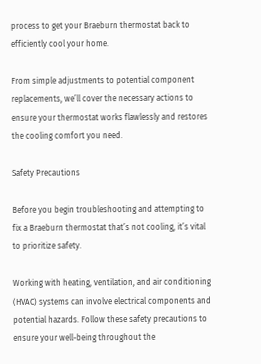process to get your Braeburn thermostat back to efficiently cool your home.

From simple adjustments to potential component replacements, we’ll cover the necessary actions to ensure your thermostat works flawlessly and restores the cooling comfort you need.

Safety Precautions

Before you begin troubleshooting and attempting to fix a Braeburn thermostat that’s not cooling, it’s vital to prioritize safety.

Working with heating, ventilation, and air conditioning (HVAC) systems can involve electrical components and potential hazards. Follow these safety precautions to ensure your well-being throughout the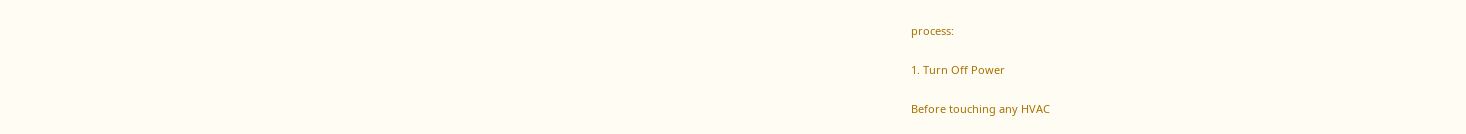process:

1. Turn Off Power

Before touching any HVAC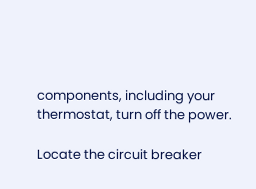components, including your thermostat, turn off the power.

Locate the circuit breaker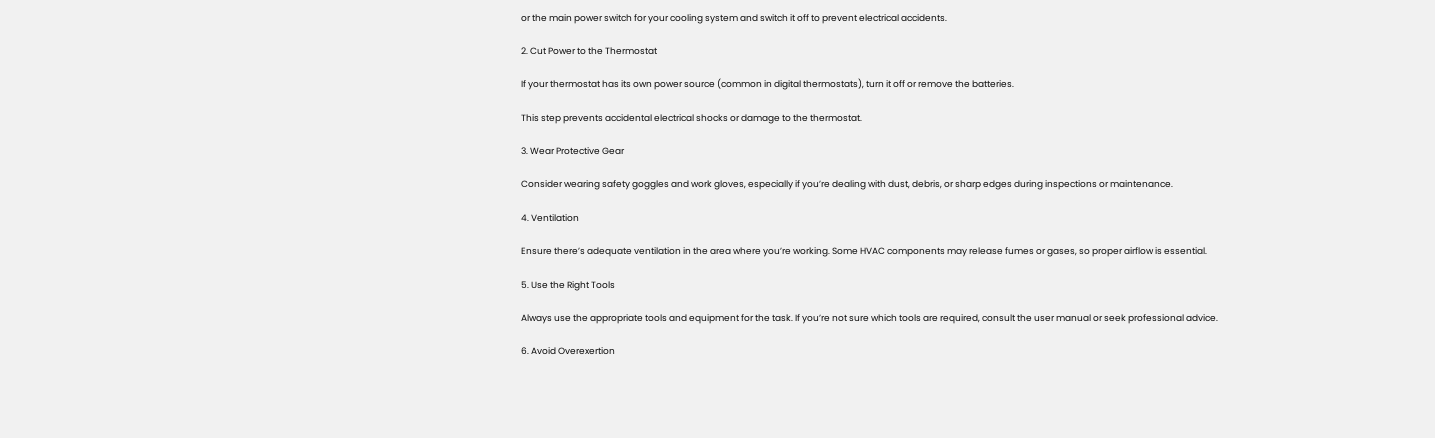or the main power switch for your cooling system and switch it off to prevent electrical accidents.

2. Cut Power to the Thermostat

If your thermostat has its own power source (common in digital thermostats), turn it off or remove the batteries.

This step prevents accidental electrical shocks or damage to the thermostat.

3. Wear Protective Gear

Consider wearing safety goggles and work gloves, especially if you’re dealing with dust, debris, or sharp edges during inspections or maintenance.

4. Ventilation

Ensure there’s adequate ventilation in the area where you’re working. Some HVAC components may release fumes or gases, so proper airflow is essential.

5. Use the Right Tools

Always use the appropriate tools and equipment for the task. If you’re not sure which tools are required, consult the user manual or seek professional advice.

6. Avoid Overexertion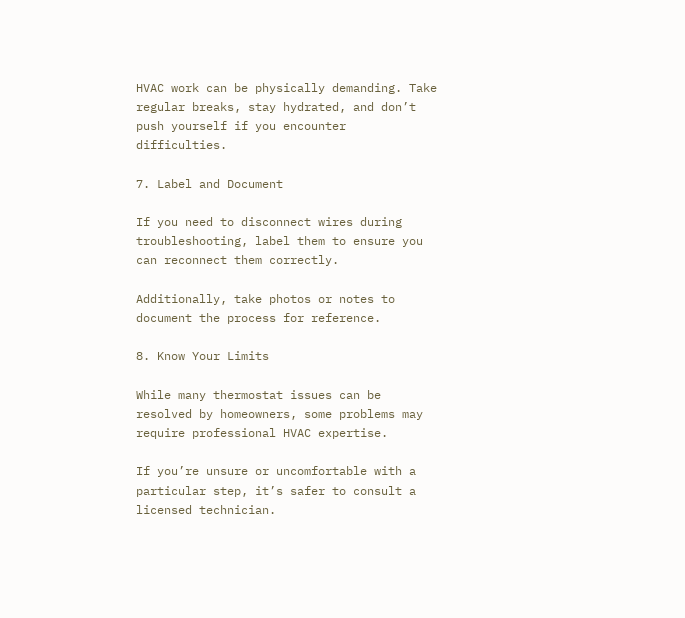HVAC work can be physically demanding. Take regular breaks, stay hydrated, and don’t push yourself if you encounter difficulties.

7. Label and Document

If you need to disconnect wires during troubleshooting, label them to ensure you can reconnect them correctly.

Additionally, take photos or notes to document the process for reference.

8. Know Your Limits

While many thermostat issues can be resolved by homeowners, some problems may require professional HVAC expertise.

If you’re unsure or uncomfortable with a particular step, it’s safer to consult a licensed technician.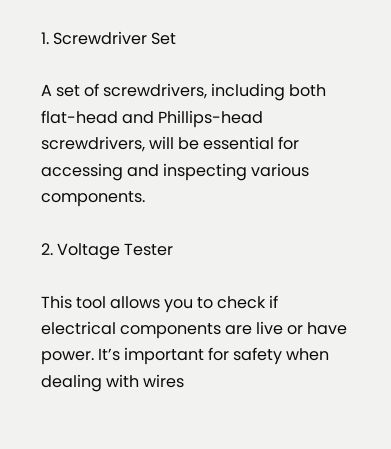1. Screwdriver Set

A set of screwdrivers, including both flat-head and Phillips-head screwdrivers, will be essential for accessing and inspecting various components.

2. Voltage Tester

This tool allows you to check if electrical components are live or have power. It’s important for safety when dealing with wires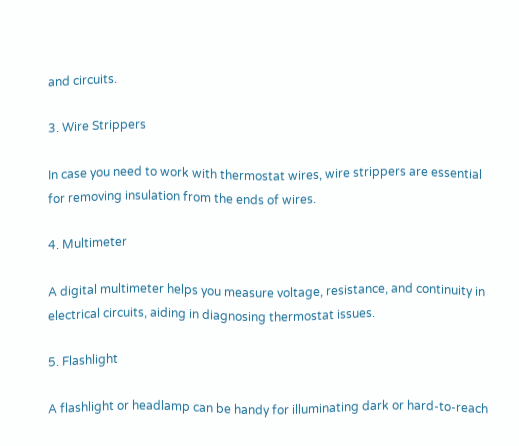and circuits.

3. Wire Strippers

In case you need to work with thermostat wires, wire strippers are essential for removing insulation from the ends of wires.

4. Multimeter

A digital multimeter helps you measure voltage, resistance, and continuity in electrical circuits, aiding in diagnosing thermostat issues.

5. Flashlight

A flashlight or headlamp can be handy for illuminating dark or hard-to-reach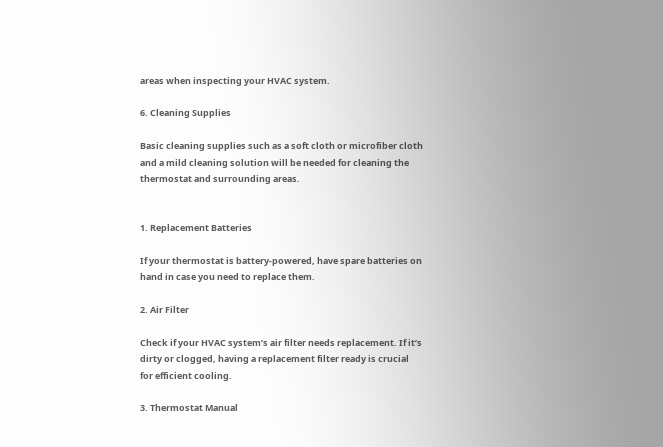areas when inspecting your HVAC system.

6. Cleaning Supplies

Basic cleaning supplies such as a soft cloth or microfiber cloth and a mild cleaning solution will be needed for cleaning the thermostat and surrounding areas.


1. Replacement Batteries

If your thermostat is battery-powered, have spare batteries on hand in case you need to replace them.

2. Air Filter

Check if your HVAC system’s air filter needs replacement. If it’s dirty or clogged, having a replacement filter ready is crucial for efficient cooling.

3. Thermostat Manual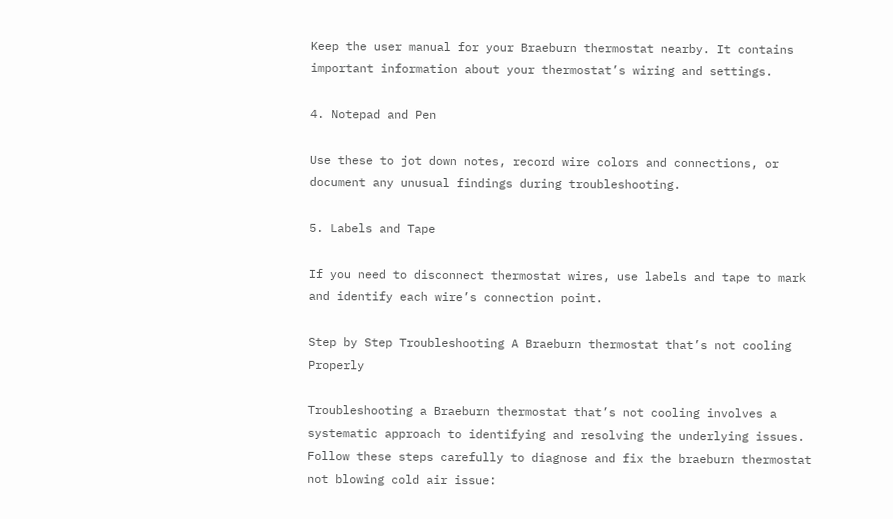Keep the user manual for your Braeburn thermostat nearby. It contains important information about your thermostat’s wiring and settings.

4. Notepad and Pen

Use these to jot down notes, record wire colors and connections, or document any unusual findings during troubleshooting.

5. Labels and Tape

If you need to disconnect thermostat wires, use labels and tape to mark and identify each wire’s connection point.

Step by Step Troubleshooting A Braeburn thermostat that’s not cooling Properly

Troubleshooting a Braeburn thermostat that’s not cooling involves a systematic approach to identifying and resolving the underlying issues. Follow these steps carefully to diagnose and fix the braeburn thermostat not blowing cold air issue: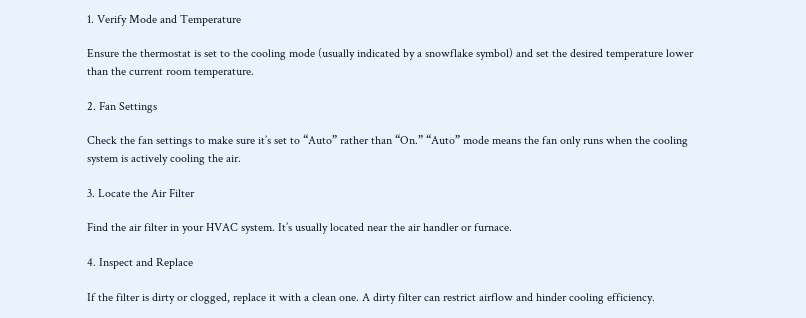1. Verify Mode and Temperature

Ensure the thermostat is set to the cooling mode (usually indicated by a snowflake symbol) and set the desired temperature lower than the current room temperature.

2. Fan Settings

Check the fan settings to make sure it’s set to “Auto” rather than “On.” “Auto” mode means the fan only runs when the cooling system is actively cooling the air.

3. Locate the Air Filter

Find the air filter in your HVAC system. It’s usually located near the air handler or furnace.

4. Inspect and Replace

If the filter is dirty or clogged, replace it with a clean one. A dirty filter can restrict airflow and hinder cooling efficiency.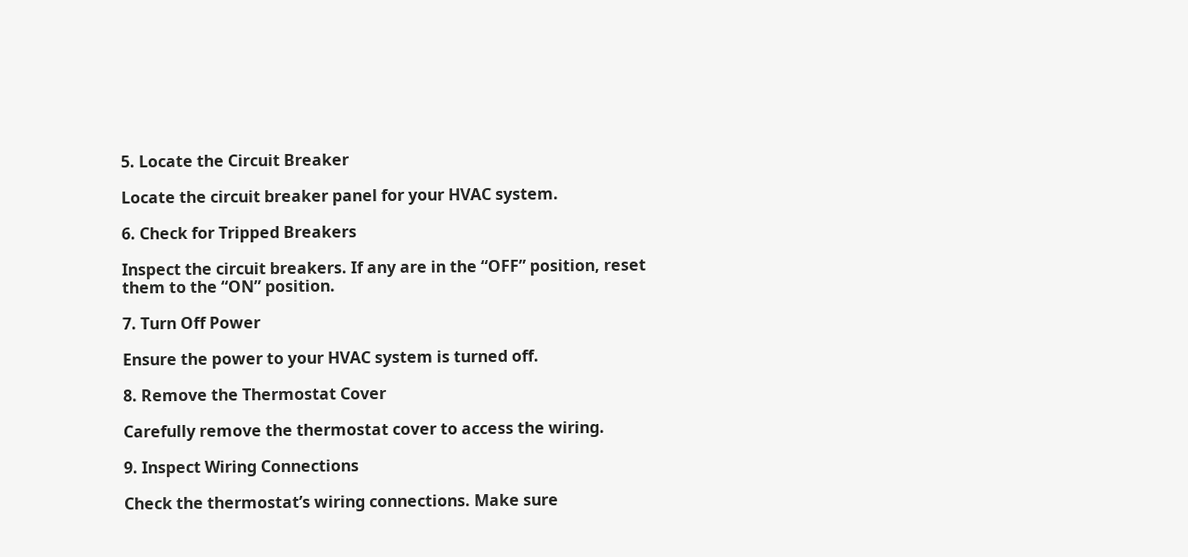5. Locate the Circuit Breaker

Locate the circuit breaker panel for your HVAC system.

6. Check for Tripped Breakers

Inspect the circuit breakers. If any are in the “OFF” position, reset them to the “ON” position.

7. Turn Off Power

Ensure the power to your HVAC system is turned off.

8. Remove the Thermostat Cover

Carefully remove the thermostat cover to access the wiring.

9. Inspect Wiring Connections

Check the thermostat’s wiring connections. Make sure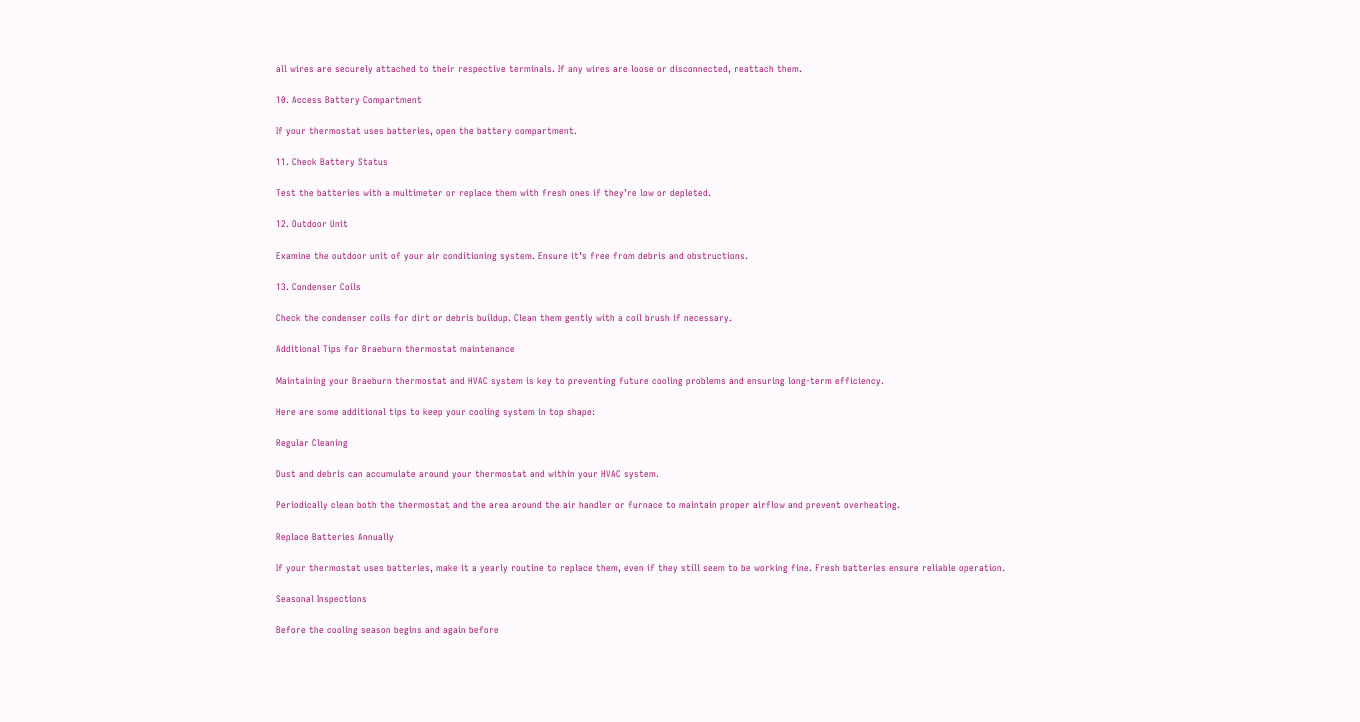all wires are securely attached to their respective terminals. If any wires are loose or disconnected, reattach them.

10. Access Battery Compartment

If your thermostat uses batteries, open the battery compartment.

11. Check Battery Status

Test the batteries with a multimeter or replace them with fresh ones if they’re low or depleted.

12. Outdoor Unit

Examine the outdoor unit of your air conditioning system. Ensure it’s free from debris and obstructions.

13. Condenser Coils

Check the condenser coils for dirt or debris buildup. Clean them gently with a coil brush if necessary.

Additional Tips for Braeburn thermostat maintenance

Maintaining your Braeburn thermostat and HVAC system is key to preventing future cooling problems and ensuring long-term efficiency.

Here are some additional tips to keep your cooling system in top shape:

Regular Cleaning

Dust and debris can accumulate around your thermostat and within your HVAC system.

Periodically clean both the thermostat and the area around the air handler or furnace to maintain proper airflow and prevent overheating.

Replace Batteries Annually

If your thermostat uses batteries, make it a yearly routine to replace them, even if they still seem to be working fine. Fresh batteries ensure reliable operation.

Seasonal Inspections

Before the cooling season begins and again before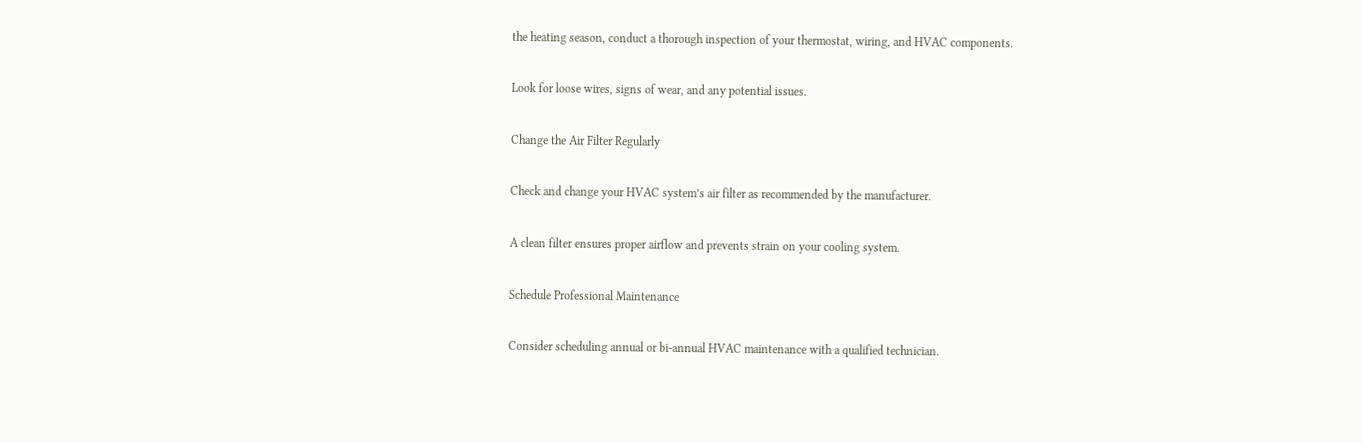the heating season, conduct a thorough inspection of your thermostat, wiring, and HVAC components.

Look for loose wires, signs of wear, and any potential issues.

Change the Air Filter Regularly

Check and change your HVAC system’s air filter as recommended by the manufacturer.

A clean filter ensures proper airflow and prevents strain on your cooling system.

Schedule Professional Maintenance

Consider scheduling annual or bi-annual HVAC maintenance with a qualified technician.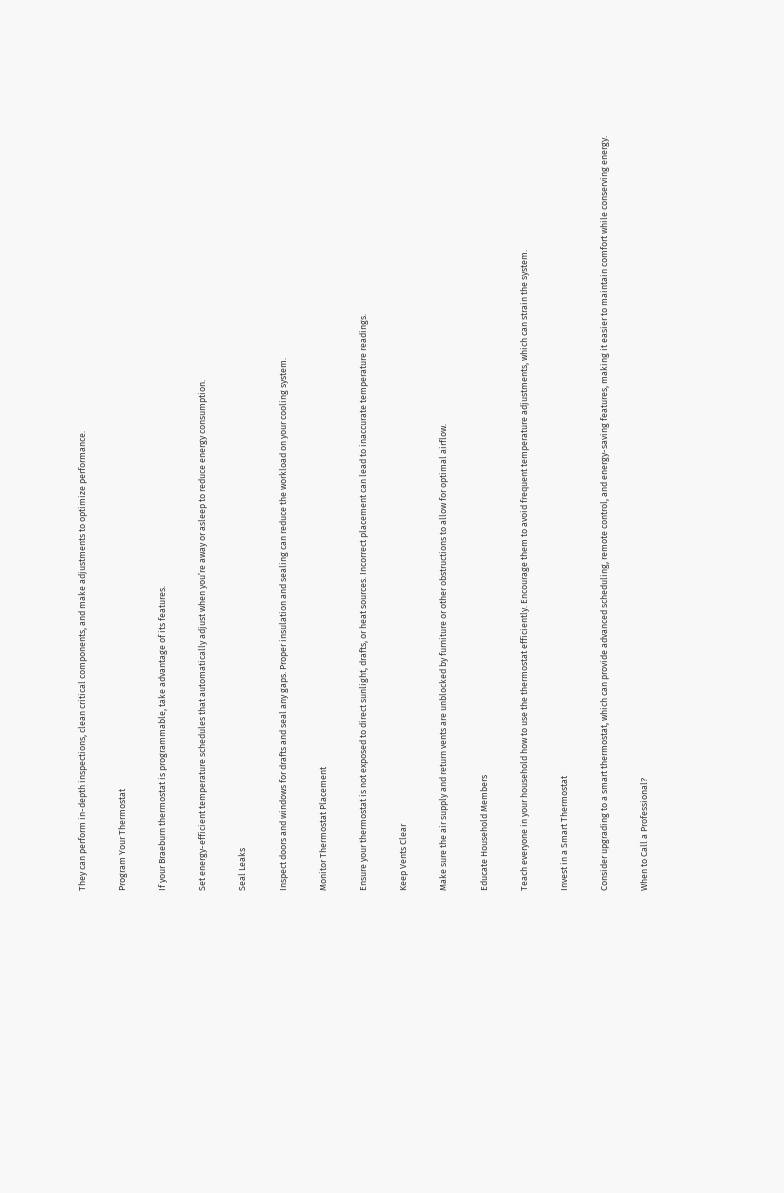They can perform in-depth inspections, clean critical components, and make adjustments to optimize performance.

Program Your Thermostat

If your Braeburn thermostat is programmable, take advantage of its features.

Set energy-efficient temperature schedules that automatically adjust when you’re away or asleep to reduce energy consumption.

Seal Leaks

Inspect doors and windows for drafts and seal any gaps. Proper insulation and sealing can reduce the workload on your cooling system.

Monitor Thermostat Placement

Ensure your thermostat is not exposed to direct sunlight, drafts, or heat sources. Incorrect placement can lead to inaccurate temperature readings.

Keep Vents Clear

Make sure the air supply and return vents are unblocked by furniture or other obstructions to allow for optimal airflow.

Educate Household Members

Teach everyone in your household how to use the thermostat efficiently. Encourage them to avoid frequent temperature adjustments, which can strain the system.

Invest in a Smart Thermostat

Consider upgrading to a smart thermostat, which can provide advanced scheduling, remote control, and energy-saving features, making it easier to maintain comfort while conserving energy.

When to Call a Professional?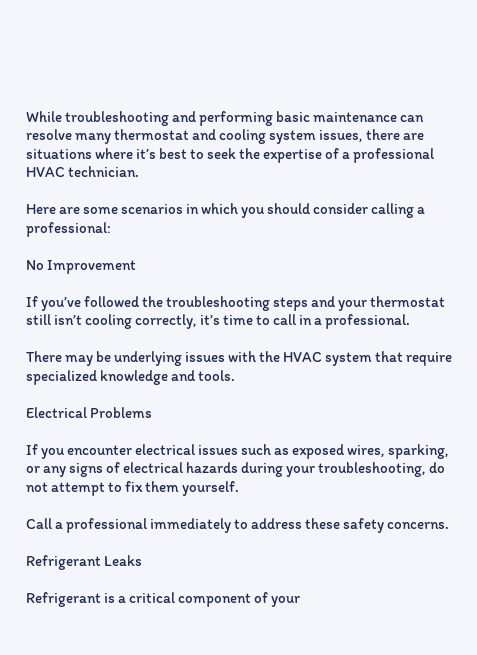While troubleshooting and performing basic maintenance can resolve many thermostat and cooling system issues, there are situations where it’s best to seek the expertise of a professional HVAC technician.

Here are some scenarios in which you should consider calling a professional:

No Improvement

If you’ve followed the troubleshooting steps and your thermostat still isn’t cooling correctly, it’s time to call in a professional.

There may be underlying issues with the HVAC system that require specialized knowledge and tools.

Electrical Problems

If you encounter electrical issues such as exposed wires, sparking, or any signs of electrical hazards during your troubleshooting, do not attempt to fix them yourself.

Call a professional immediately to address these safety concerns.

Refrigerant Leaks

Refrigerant is a critical component of your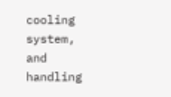cooling system, and handling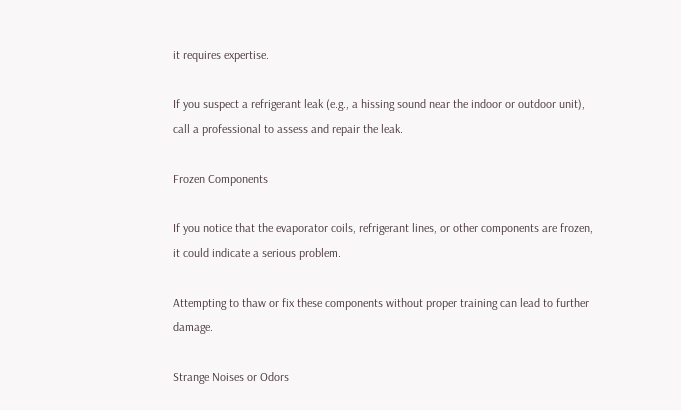it requires expertise.

If you suspect a refrigerant leak (e.g., a hissing sound near the indoor or outdoor unit), call a professional to assess and repair the leak.

Frozen Components

If you notice that the evaporator coils, refrigerant lines, or other components are frozen, it could indicate a serious problem.

Attempting to thaw or fix these components without proper training can lead to further damage.

Strange Noises or Odors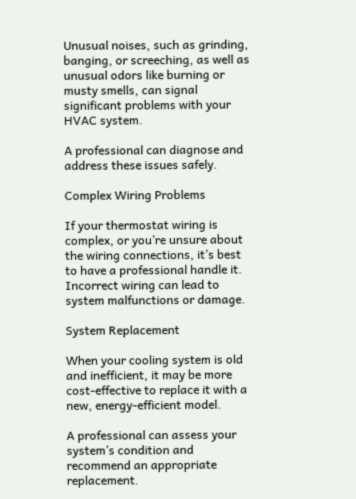Unusual noises, such as grinding, banging, or screeching, as well as unusual odors like burning or musty smells, can signal significant problems with your HVAC system.

A professional can diagnose and address these issues safely.

Complex Wiring Problems

If your thermostat wiring is complex, or you’re unsure about the wiring connections, it’s best to have a professional handle it. Incorrect wiring can lead to system malfunctions or damage.

System Replacement

When your cooling system is old and inefficient, it may be more cost-effective to replace it with a new, energy-efficient model.

A professional can assess your system’s condition and recommend an appropriate replacement.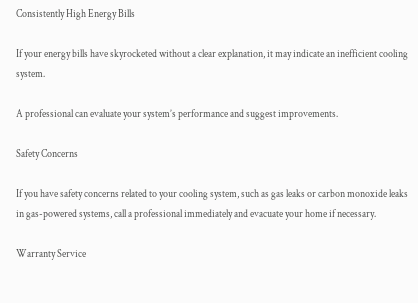Consistently High Energy Bills

If your energy bills have skyrocketed without a clear explanation, it may indicate an inefficient cooling system.

A professional can evaluate your system’s performance and suggest improvements.

Safety Concerns

If you have safety concerns related to your cooling system, such as gas leaks or carbon monoxide leaks in gas-powered systems, call a professional immediately and evacuate your home if necessary.

Warranty Service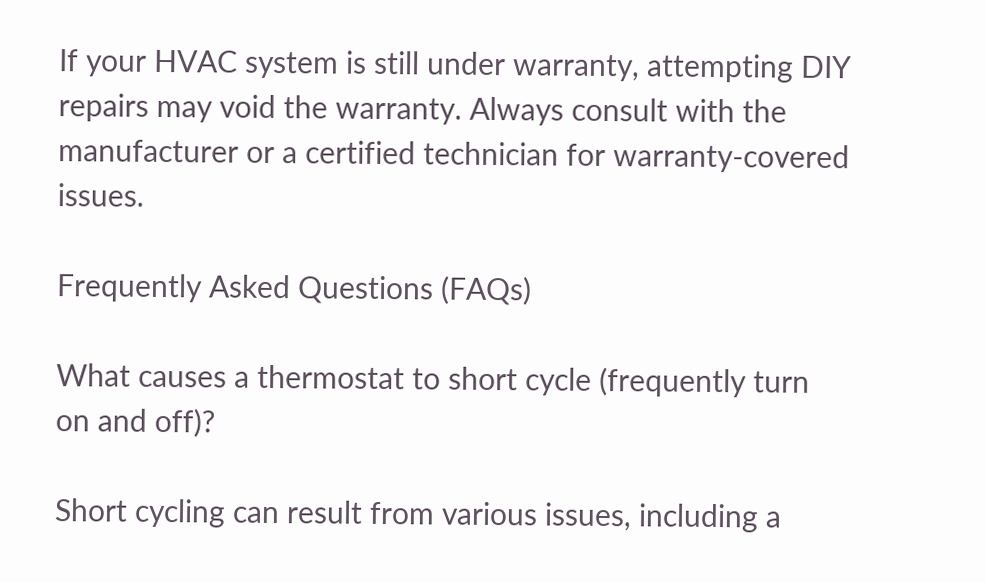If your HVAC system is still under warranty, attempting DIY repairs may void the warranty. Always consult with the manufacturer or a certified technician for warranty-covered issues.

Frequently Asked Questions (FAQs)

What causes a thermostat to short cycle (frequently turn on and off)?

Short cycling can result from various issues, including a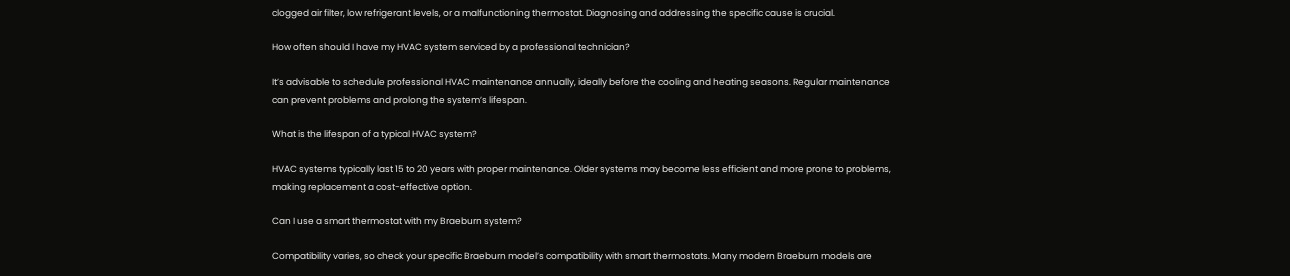clogged air filter, low refrigerant levels, or a malfunctioning thermostat. Diagnosing and addressing the specific cause is crucial.

How often should I have my HVAC system serviced by a professional technician?

It’s advisable to schedule professional HVAC maintenance annually, ideally before the cooling and heating seasons. Regular maintenance can prevent problems and prolong the system’s lifespan.

What is the lifespan of a typical HVAC system?

HVAC systems typically last 15 to 20 years with proper maintenance. Older systems may become less efficient and more prone to problems, making replacement a cost-effective option.

Can I use a smart thermostat with my Braeburn system?

Compatibility varies, so check your specific Braeburn model’s compatibility with smart thermostats. Many modern Braeburn models are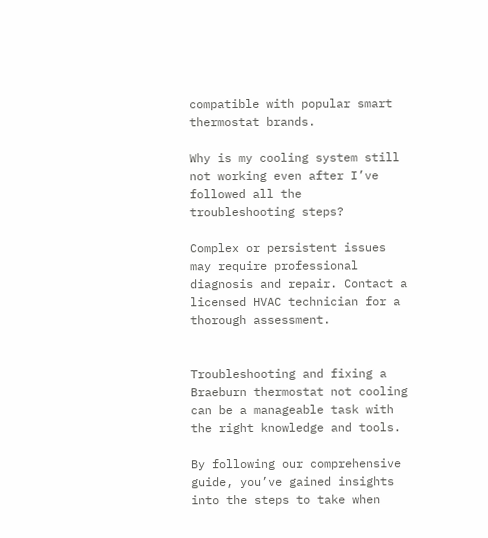compatible with popular smart thermostat brands.

Why is my cooling system still not working even after I’ve followed all the troubleshooting steps?

Complex or persistent issues may require professional diagnosis and repair. Contact a licensed HVAC technician for a thorough assessment.


Troubleshooting and fixing a Braeburn thermostat not cooling can be a manageable task with the right knowledge and tools.

By following our comprehensive guide, you’ve gained insights into the steps to take when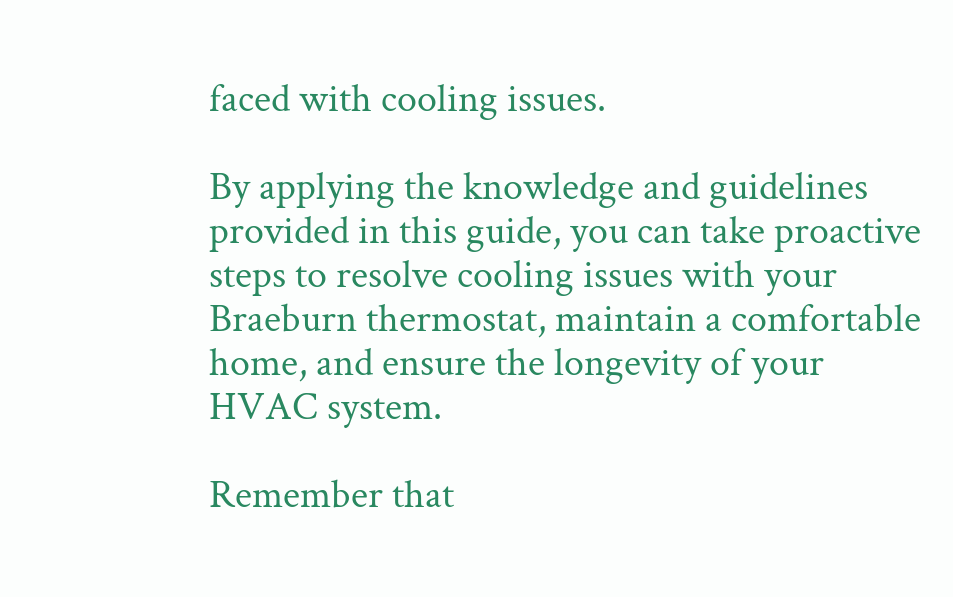faced with cooling issues.

By applying the knowledge and guidelines provided in this guide, you can take proactive steps to resolve cooling issues with your Braeburn thermostat, maintain a comfortable home, and ensure the longevity of your HVAC system.

Remember that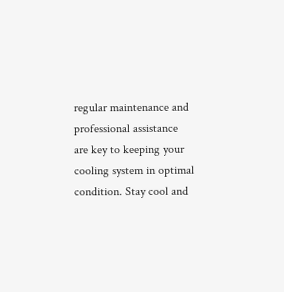regular maintenance and professional assistance are key to keeping your cooling system in optimal condition. Stay cool and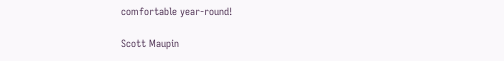comfortable year-round!

Scott Maupin